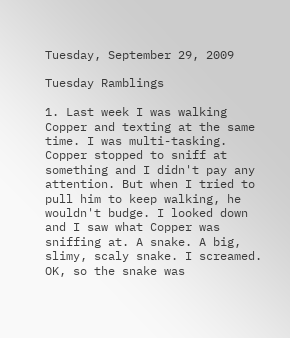Tuesday, September 29, 2009

Tuesday Ramblings

1. Last week I was walking Copper and texting at the same time. I was multi-tasking. Copper stopped to sniff at something and I didn't pay any attention. But when I tried to pull him to keep walking, he wouldn't budge. I looked down and I saw what Copper was sniffing at. A snake. A big, slimy, scaly snake. I screamed. OK, so the snake was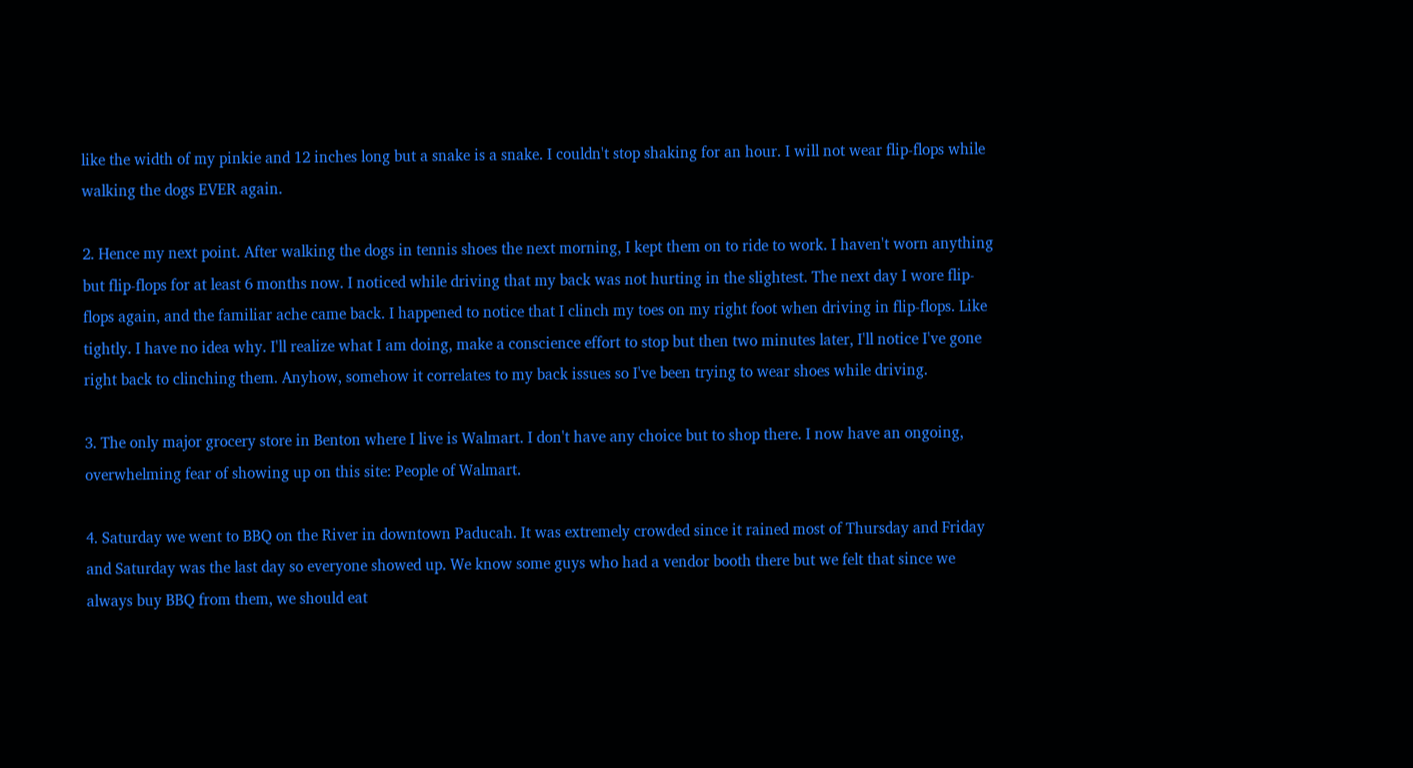like the width of my pinkie and 12 inches long but a snake is a snake. I couldn't stop shaking for an hour. I will not wear flip-flops while walking the dogs EVER again.

2. Hence my next point. After walking the dogs in tennis shoes the next morning, I kept them on to ride to work. I haven't worn anything but flip-flops for at least 6 months now. I noticed while driving that my back was not hurting in the slightest. The next day I wore flip-flops again, and the familiar ache came back. I happened to notice that I clinch my toes on my right foot when driving in flip-flops. Like tightly. I have no idea why. I'll realize what I am doing, make a conscience effort to stop but then two minutes later, I'll notice I've gone right back to clinching them. Anyhow, somehow it correlates to my back issues so I've been trying to wear shoes while driving.

3. The only major grocery store in Benton where I live is Walmart. I don't have any choice but to shop there. I now have an ongoing, overwhelming fear of showing up on this site: People of Walmart.

4. Saturday we went to BBQ on the River in downtown Paducah. It was extremely crowded since it rained most of Thursday and Friday and Saturday was the last day so everyone showed up. We know some guys who had a vendor booth there but we felt that since we always buy BBQ from them, we should eat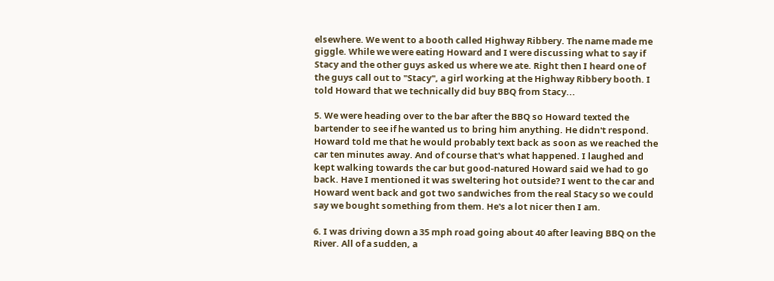elsewhere. We went to a booth called Highway Ribbery. The name made me giggle. While we were eating Howard and I were discussing what to say if Stacy and the other guys asked us where we ate. Right then I heard one of the guys call out to "Stacy", a girl working at the Highway Ribbery booth. I told Howard that we technically did buy BBQ from Stacy...

5. We were heading over to the bar after the BBQ so Howard texted the bartender to see if he wanted us to bring him anything. He didn't respond. Howard told me that he would probably text back as soon as we reached the car ten minutes away. And of course that's what happened. I laughed and kept walking towards the car but good-natured Howard said we had to go back. Have I mentioned it was sweltering hot outside? I went to the car and Howard went back and got two sandwiches from the real Stacy so we could say we bought something from them. He's a lot nicer then I am.

6. I was driving down a 35 mph road going about 40 after leaving BBQ on the River. All of a sudden, a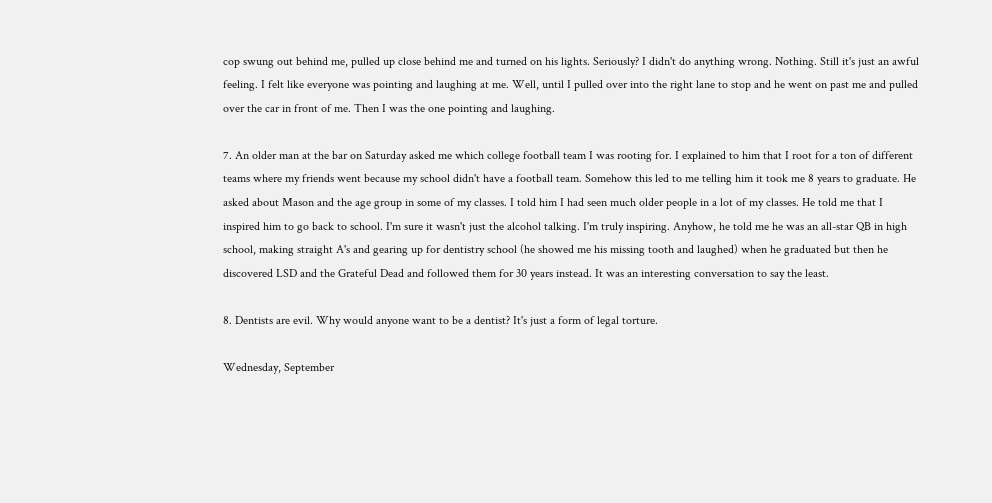cop swung out behind me, pulled up close behind me and turned on his lights. Seriously? I didn't do anything wrong. Nothing. Still it's just an awful feeling. I felt like everyone was pointing and laughing at me. Well, until I pulled over into the right lane to stop and he went on past me and pulled over the car in front of me. Then I was the one pointing and laughing.

7. An older man at the bar on Saturday asked me which college football team I was rooting for. I explained to him that I root for a ton of different teams where my friends went because my school didn't have a football team. Somehow this led to me telling him it took me 8 years to graduate. He asked about Mason and the age group in some of my classes. I told him I had seen much older people in a lot of my classes. He told me that I inspired him to go back to school. I'm sure it wasn't just the alcohol talking. I'm truly inspiring. Anyhow, he told me he was an all-star QB in high school, making straight A's and gearing up for dentistry school (he showed me his missing tooth and laughed) when he graduated but then he discovered LSD and the Grateful Dead and followed them for 30 years instead. It was an interesting conversation to say the least.

8. Dentists are evil. Why would anyone want to be a dentist? It's just a form of legal torture.

Wednesday, September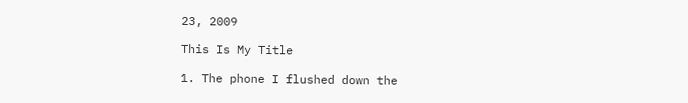23, 2009

This Is My Title

1. The phone I flushed down the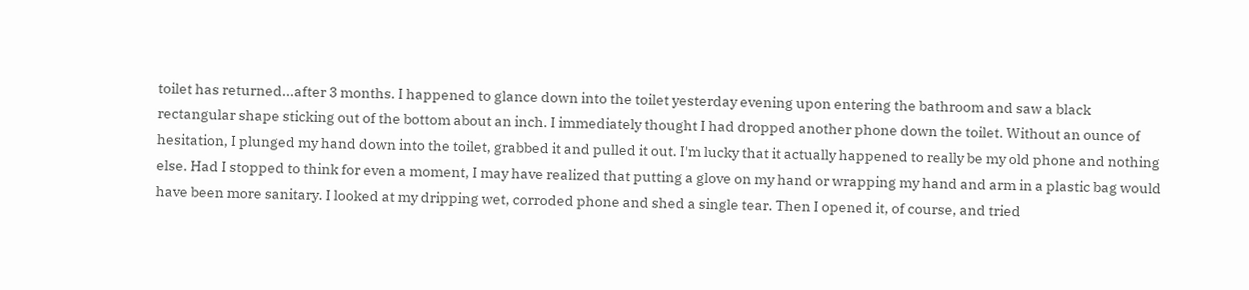toilet has returned...after 3 months. I happened to glance down into the toilet yesterday evening upon entering the bathroom and saw a black rectangular shape sticking out of the bottom about an inch. I immediately thought I had dropped another phone down the toilet. Without an ounce of hesitation, I plunged my hand down into the toilet, grabbed it and pulled it out. I'm lucky that it actually happened to really be my old phone and nothing else. Had I stopped to think for even a moment, I may have realized that putting a glove on my hand or wrapping my hand and arm in a plastic bag would have been more sanitary. I looked at my dripping wet, corroded phone and shed a single tear. Then I opened it, of course, and tried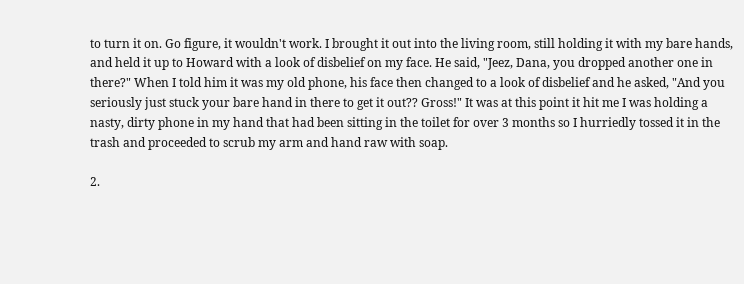to turn it on. Go figure, it wouldn't work. I brought it out into the living room, still holding it with my bare hands, and held it up to Howard with a look of disbelief on my face. He said, "Jeez, Dana, you dropped another one in there?" When I told him it was my old phone, his face then changed to a look of disbelief and he asked, "And you seriously just stuck your bare hand in there to get it out?? Gross!" It was at this point it hit me I was holding a nasty, dirty phone in my hand that had been sitting in the toilet for over 3 months so I hurriedly tossed it in the trash and proceeded to scrub my arm and hand raw with soap.

2.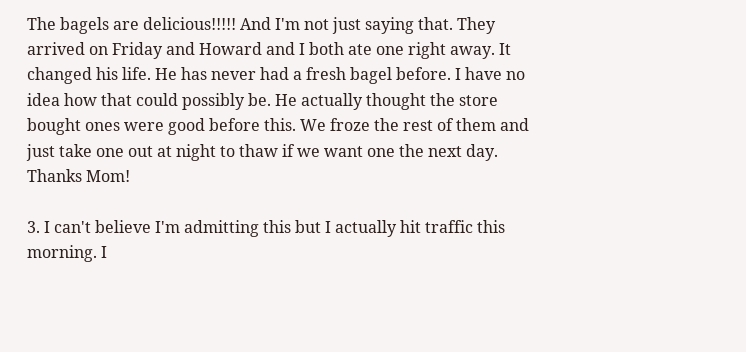The bagels are delicious!!!!! And I'm not just saying that. They arrived on Friday and Howard and I both ate one right away. It changed his life. He has never had a fresh bagel before. I have no idea how that could possibly be. He actually thought the store bought ones were good before this. We froze the rest of them and just take one out at night to thaw if we want one the next day. Thanks Mom!

3. I can't believe I'm admitting this but I actually hit traffic this morning. I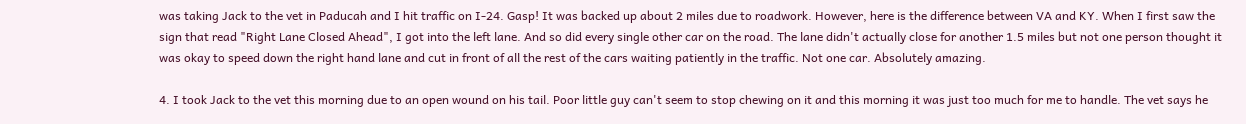was taking Jack to the vet in Paducah and I hit traffic on I-24. Gasp! It was backed up about 2 miles due to roadwork. However, here is the difference between VA and KY. When I first saw the sign that read "Right Lane Closed Ahead", I got into the left lane. And so did every single other car on the road. The lane didn't actually close for another 1.5 miles but not one person thought it was okay to speed down the right hand lane and cut in front of all the rest of the cars waiting patiently in the traffic. Not one car. Absolutely amazing.

4. I took Jack to the vet this morning due to an open wound on his tail. Poor little guy can't seem to stop chewing on it and this morning it was just too much for me to handle. The vet says he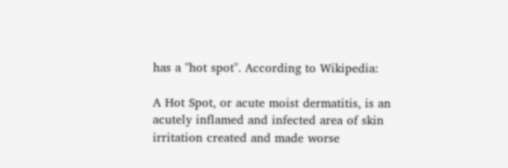has a "hot spot". According to Wikipedia:

A Hot Spot, or acute moist dermatitis, is an acutely inflamed and infected area of skin irritation created and made worse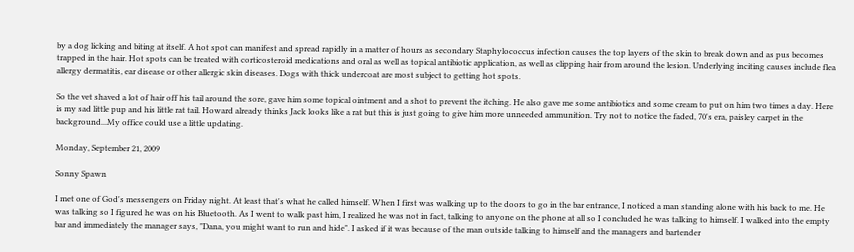by a dog licking and biting at itself. A hot spot can manifest and spread rapidly in a matter of hours as secondary Staphylococcus infection causes the top layers of the skin to break down and as pus becomes trapped in the hair. Hot spots can be treated with corticosteroid medications and oral as well as topical antibiotic application, as well as clipping hair from around the lesion. Underlying inciting causes include flea allergy dermatitis, ear disease or other allergic skin diseases. Dogs with thick undercoat are most subject to getting hot spots.

So the vet shaved a lot of hair off his tail around the sore, gave him some topical ointment and a shot to prevent the itching. He also gave me some antibiotics and some cream to put on him two times a day. Here is my sad little pup and his little rat tail. Howard already thinks Jack looks like a rat but this is just going to give him more unneeded ammunition. Try not to notice the faded, 70's era, paisley carpet in the background...My office could use a little updating.

Monday, September 21, 2009

Sonny Spawn

I met one of God's messengers on Friday night. At least that's what he called himself. When I first was walking up to the doors to go in the bar entrance, I noticed a man standing alone with his back to me. He was talking so I figured he was on his Bluetooth. As I went to walk past him, I realized he was not in fact, talking to anyone on the phone at all so I concluded he was talking to himself. I walked into the empty bar and immediately the manager says, "Dana, you might want to run and hide". I asked if it was because of the man outside talking to himself and the managers and bartender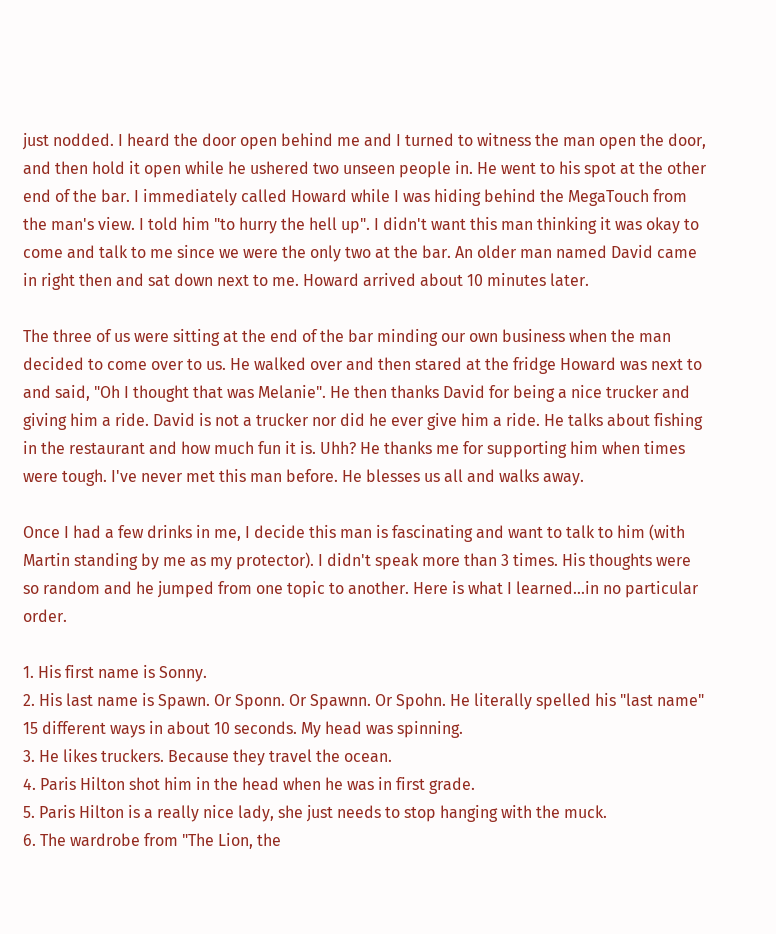just nodded. I heard the door open behind me and I turned to witness the man open the door, and then hold it open while he ushered two unseen people in. He went to his spot at the other end of the bar. I immediately called Howard while I was hiding behind the MegaTouch from the man's view. I told him "to hurry the hell up". I didn't want this man thinking it was okay to come and talk to me since we were the only two at the bar. An older man named David came in right then and sat down next to me. Howard arrived about 10 minutes later.

The three of us were sitting at the end of the bar minding our own business when the man decided to come over to us. He walked over and then stared at the fridge Howard was next to and said, "Oh I thought that was Melanie". He then thanks David for being a nice trucker and giving him a ride. David is not a trucker nor did he ever give him a ride. He talks about fishing in the restaurant and how much fun it is. Uhh? He thanks me for supporting him when times were tough. I've never met this man before. He blesses us all and walks away.

Once I had a few drinks in me, I decide this man is fascinating and want to talk to him (with Martin standing by me as my protector). I didn't speak more than 3 times. His thoughts were so random and he jumped from one topic to another. Here is what I learned...in no particular order.

1. His first name is Sonny.
2. His last name is Spawn. Or Sponn. Or Spawnn. Or Spohn. He literally spelled his "last name" 15 different ways in about 10 seconds. My head was spinning.
3. He likes truckers. Because they travel the ocean.
4. Paris Hilton shot him in the head when he was in first grade.
5. Paris Hilton is a really nice lady, she just needs to stop hanging with the muck.
6. The wardrobe from "The Lion, the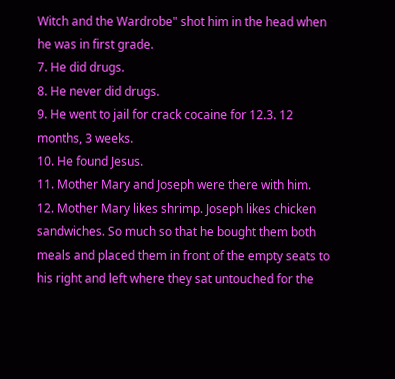Witch and the Wardrobe" shot him in the head when he was in first grade.
7. He did drugs.
8. He never did drugs.
9. He went to jail for crack cocaine for 12.3. 12 months, 3 weeks.
10. He found Jesus.
11. Mother Mary and Joseph were there with him.
12. Mother Mary likes shrimp. Joseph likes chicken sandwiches. So much so that he bought them both meals and placed them in front of the empty seats to his right and left where they sat untouched for the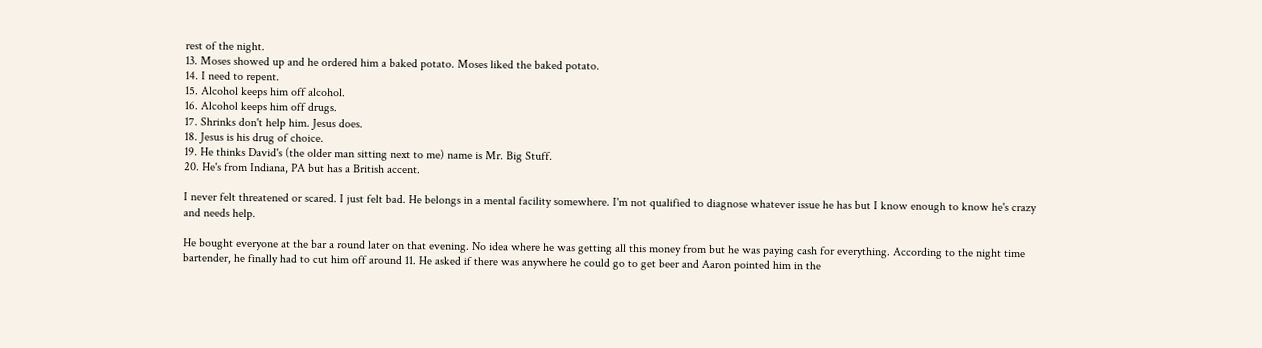rest of the night.
13. Moses showed up and he ordered him a baked potato. Moses liked the baked potato.
14. I need to repent.
15. Alcohol keeps him off alcohol.
16. Alcohol keeps him off drugs.
17. Shrinks don't help him. Jesus does.
18. Jesus is his drug of choice.
19. He thinks David's (the older man sitting next to me) name is Mr. Big Stuff.
20. He's from Indiana, PA but has a British accent.

I never felt threatened or scared. I just felt bad. He belongs in a mental facility somewhere. I'm not qualified to diagnose whatever issue he has but I know enough to know he's crazy and needs help.

He bought everyone at the bar a round later on that evening. No idea where he was getting all this money from but he was paying cash for everything. According to the night time bartender, he finally had to cut him off around 11. He asked if there was anywhere he could go to get beer and Aaron pointed him in the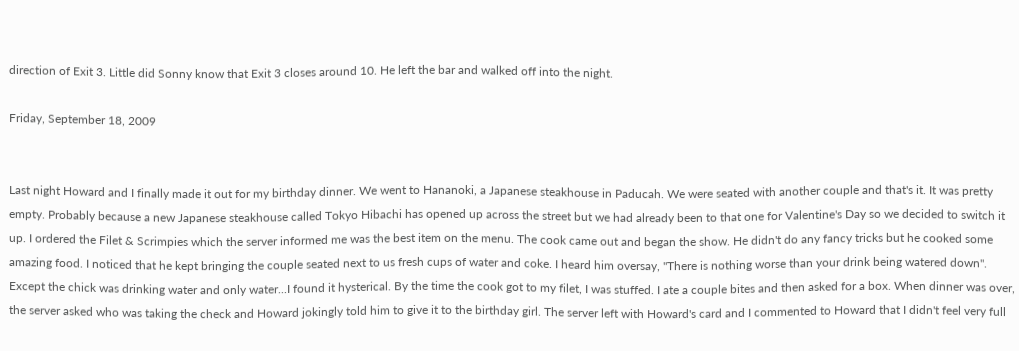direction of Exit 3. Little did Sonny know that Exit 3 closes around 10. He left the bar and walked off into the night.

Friday, September 18, 2009


Last night Howard and I finally made it out for my birthday dinner. We went to Hananoki, a Japanese steakhouse in Paducah. We were seated with another couple and that's it. It was pretty empty. Probably because a new Japanese steakhouse called Tokyo Hibachi has opened up across the street but we had already been to that one for Valentine's Day so we decided to switch it up. I ordered the Filet & Scrimpies which the server informed me was the best item on the menu. The cook came out and began the show. He didn't do any fancy tricks but he cooked some amazing food. I noticed that he kept bringing the couple seated next to us fresh cups of water and coke. I heard him oversay, "There is nothing worse than your drink being watered down". Except the chick was drinking water and only water...I found it hysterical. By the time the cook got to my filet, I was stuffed. I ate a couple bites and then asked for a box. When dinner was over, the server asked who was taking the check and Howard jokingly told him to give it to the birthday girl. The server left with Howard's card and I commented to Howard that I didn't feel very full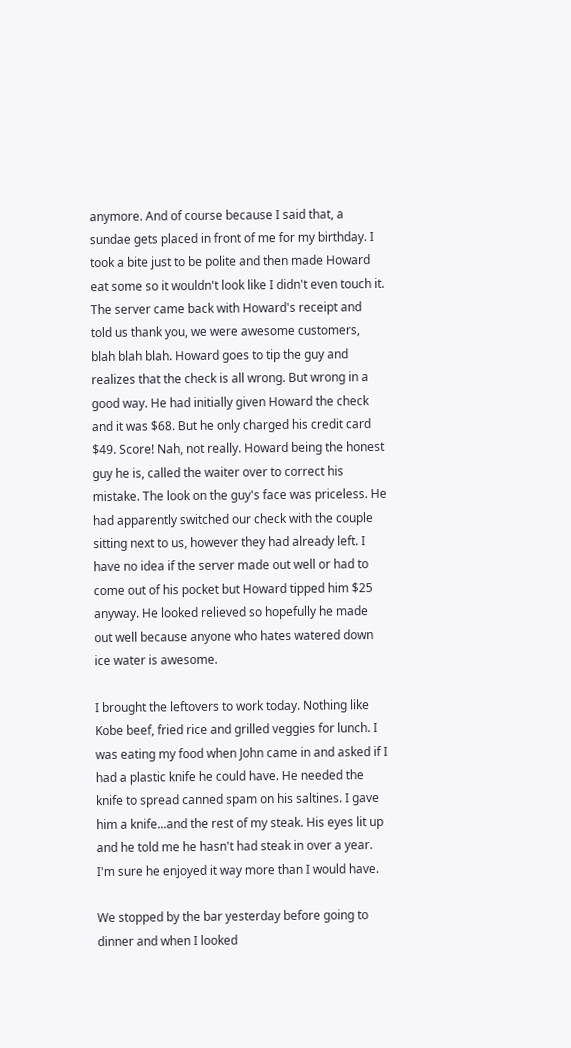anymore. And of course because I said that, a sundae gets placed in front of me for my birthday. I took a bite just to be polite and then made Howard eat some so it wouldn't look like I didn't even touch it. The server came back with Howard's receipt and told us thank you, we were awesome customers, blah blah blah. Howard goes to tip the guy and realizes that the check is all wrong. But wrong in a good way. He had initially given Howard the check and it was $68. But he only charged his credit card $49. Score! Nah, not really. Howard being the honest guy he is, called the waiter over to correct his mistake. The look on the guy's face was priceless. He had apparently switched our check with the couple sitting next to us, however they had already left. I have no idea if the server made out well or had to come out of his pocket but Howard tipped him $25 anyway. He looked relieved so hopefully he made out well because anyone who hates watered down ice water is awesome.

I brought the leftovers to work today. Nothing like Kobe beef, fried rice and grilled veggies for lunch. I was eating my food when John came in and asked if I had a plastic knife he could have. He needed the knife to spread canned spam on his saltines. I gave him a knife...and the rest of my steak. His eyes lit up and he told me he hasn't had steak in over a year. I'm sure he enjoyed it way more than I would have.

We stopped by the bar yesterday before going to dinner and when I looked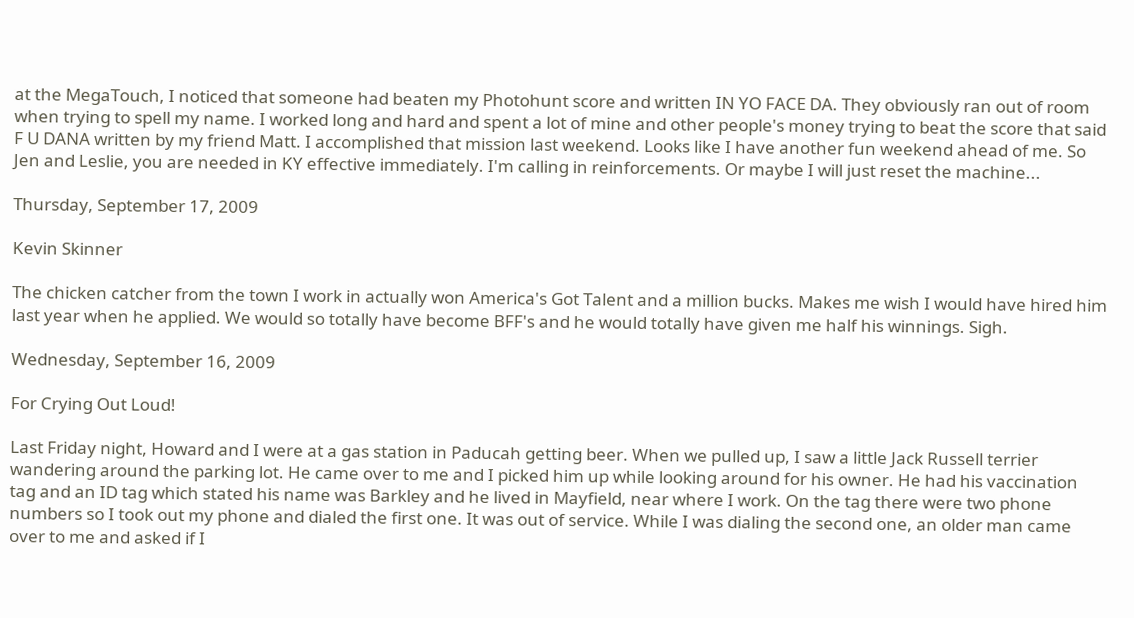at the MegaTouch, I noticed that someone had beaten my Photohunt score and written IN YO FACE DA. They obviously ran out of room when trying to spell my name. I worked long and hard and spent a lot of mine and other people's money trying to beat the score that said F U DANA written by my friend Matt. I accomplished that mission last weekend. Looks like I have another fun weekend ahead of me. So Jen and Leslie, you are needed in KY effective immediately. I'm calling in reinforcements. Or maybe I will just reset the machine...

Thursday, September 17, 2009

Kevin Skinner

The chicken catcher from the town I work in actually won America's Got Talent and a million bucks. Makes me wish I would have hired him last year when he applied. We would so totally have become BFF's and he would totally have given me half his winnings. Sigh.

Wednesday, September 16, 2009

For Crying Out Loud!

Last Friday night, Howard and I were at a gas station in Paducah getting beer. When we pulled up, I saw a little Jack Russell terrier wandering around the parking lot. He came over to me and I picked him up while looking around for his owner. He had his vaccination tag and an ID tag which stated his name was Barkley and he lived in Mayfield, near where I work. On the tag there were two phone numbers so I took out my phone and dialed the first one. It was out of service. While I was dialing the second one, an older man came over to me and asked if I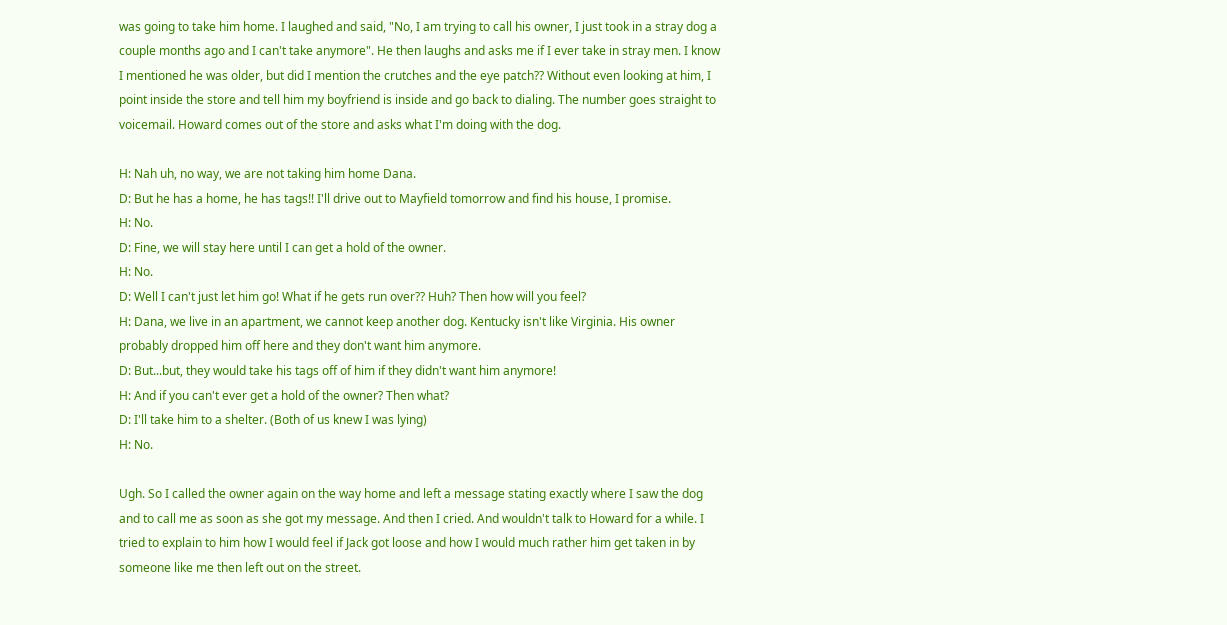was going to take him home. I laughed and said, "No, I am trying to call his owner, I just took in a stray dog a couple months ago and I can't take anymore". He then laughs and asks me if I ever take in stray men. I know I mentioned he was older, but did I mention the crutches and the eye patch?? Without even looking at him, I point inside the store and tell him my boyfriend is inside and go back to dialing. The number goes straight to voicemail. Howard comes out of the store and asks what I'm doing with the dog.

H: Nah uh, no way, we are not taking him home Dana.
D: But he has a home, he has tags!! I'll drive out to Mayfield tomorrow and find his house, I promise.
H: No.
D: Fine, we will stay here until I can get a hold of the owner.
H: No.
D: Well I can't just let him go! What if he gets run over?? Huh? Then how will you feel?
H: Dana, we live in an apartment, we cannot keep another dog. Kentucky isn't like Virginia. His owner probably dropped him off here and they don't want him anymore.
D: But...but, they would take his tags off of him if they didn't want him anymore!
H: And if you can't ever get a hold of the owner? Then what?
D: I'll take him to a shelter. (Both of us knew I was lying)
H: No.

Ugh. So I called the owner again on the way home and left a message stating exactly where I saw the dog and to call me as soon as she got my message. And then I cried. And wouldn't talk to Howard for a while. I tried to explain to him how I would feel if Jack got loose and how I would much rather him get taken in by someone like me then left out on the street.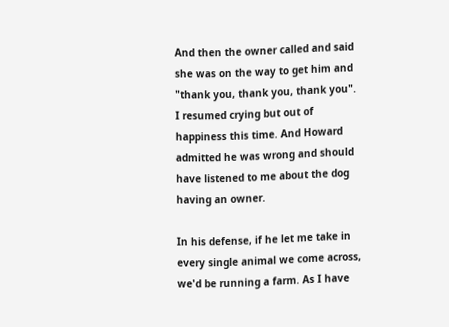And then the owner called and said she was on the way to get him and "thank you, thank you, thank you". I resumed crying but out of happiness this time. And Howard admitted he was wrong and should have listened to me about the dog having an owner.

In his defense, if he let me take in every single animal we come across, we'd be running a farm. As I have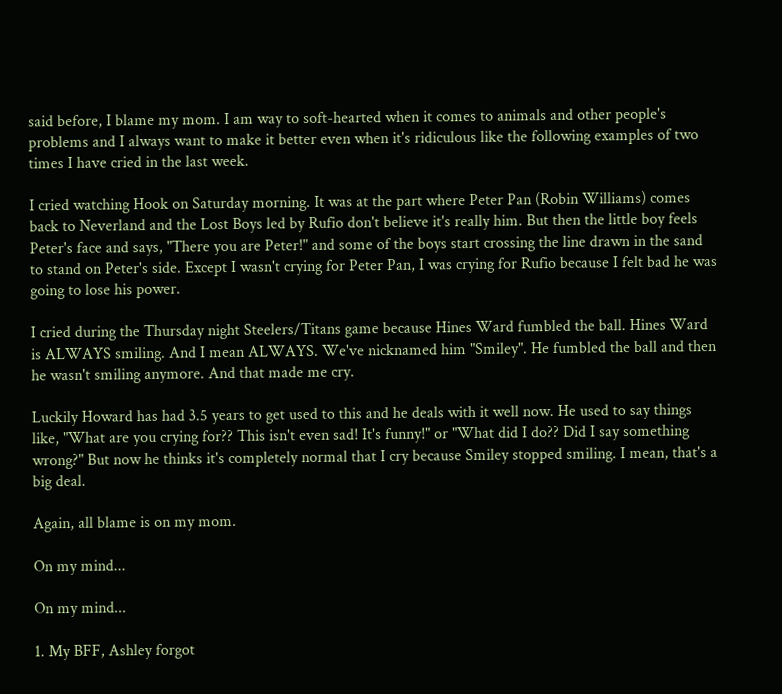said before, I blame my mom. I am way to soft-hearted when it comes to animals and other people's problems and I always want to make it better even when it's ridiculous like the following examples of two times I have cried in the last week.

I cried watching Hook on Saturday morning. It was at the part where Peter Pan (Robin Williams) comes back to Neverland and the Lost Boys led by Rufio don't believe it's really him. But then the little boy feels Peter's face and says, "There you are Peter!" and some of the boys start crossing the line drawn in the sand to stand on Peter's side. Except I wasn't crying for Peter Pan, I was crying for Rufio because I felt bad he was going to lose his power.

I cried during the Thursday night Steelers/Titans game because Hines Ward fumbled the ball. Hines Ward is ALWAYS smiling. And I mean ALWAYS. We've nicknamed him "Smiley". He fumbled the ball and then he wasn't smiling anymore. And that made me cry.

Luckily Howard has had 3.5 years to get used to this and he deals with it well now. He used to say things like, "What are you crying for?? This isn't even sad! It's funny!" or "What did I do?? Did I say something wrong?" But now he thinks it's completely normal that I cry because Smiley stopped smiling. I mean, that's a big deal.

Again, all blame is on my mom.

On my mind...

On my mind...

1. My BFF, Ashley forgot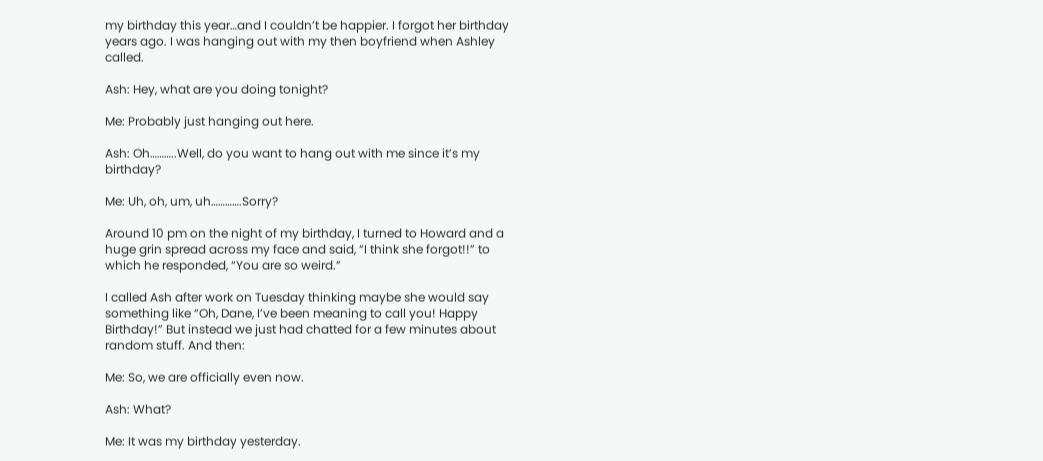my birthday this year…and I couldn’t be happier. I forgot her birthday years ago. I was hanging out with my then boyfriend when Ashley called.

Ash: Hey, what are you doing tonight?

Me: Probably just hanging out here.

Ash: Oh………..Well, do you want to hang out with me since it’s my birthday?

Me: Uh, oh, um, uh………….Sorry?

Around 10 pm on the night of my birthday, I turned to Howard and a huge grin spread across my face and said, “I think she forgot!!” to which he responded, “You are so weird.”

I called Ash after work on Tuesday thinking maybe she would say something like “Oh, Dane, I’ve been meaning to call you! Happy Birthday!” But instead we just had chatted for a few minutes about random stuff. And then:

Me: So, we are officially even now.

Ash: What?

Me: It was my birthday yesterday.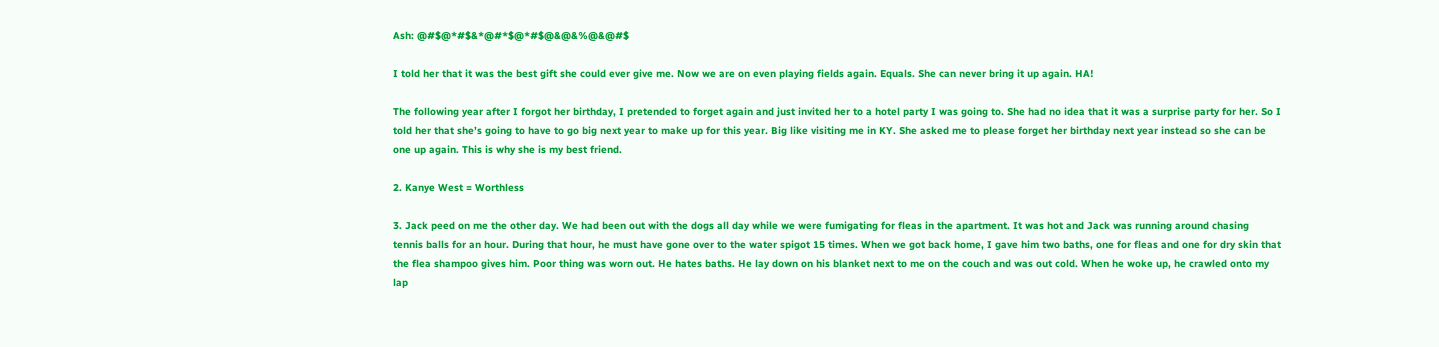Ash: @#$@*#$&*@#*$@*#$@&@&%@&@#$

I told her that it was the best gift she could ever give me. Now we are on even playing fields again. Equals. She can never bring it up again. HA!

The following year after I forgot her birthday, I pretended to forget again and just invited her to a hotel party I was going to. She had no idea that it was a surprise party for her. So I told her that she’s going to have to go big next year to make up for this year. Big like visiting me in KY. She asked me to please forget her birthday next year instead so she can be one up again. This is why she is my best friend.

2. Kanye West = Worthless

3. Jack peed on me the other day. We had been out with the dogs all day while we were fumigating for fleas in the apartment. It was hot and Jack was running around chasing tennis balls for an hour. During that hour, he must have gone over to the water spigot 15 times. When we got back home, I gave him two baths, one for fleas and one for dry skin that the flea shampoo gives him. Poor thing was worn out. He hates baths. He lay down on his blanket next to me on the couch and was out cold. When he woke up, he crawled onto my lap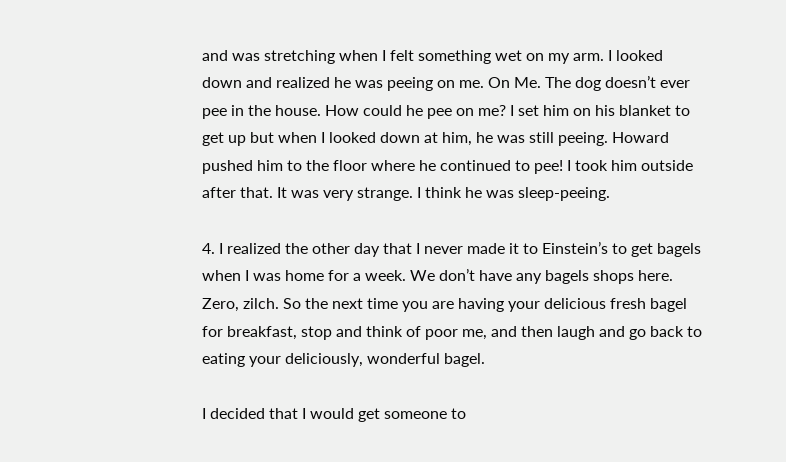and was stretching when I felt something wet on my arm. I looked down and realized he was peeing on me. On Me. The dog doesn’t ever pee in the house. How could he pee on me? I set him on his blanket to get up but when I looked down at him, he was still peeing. Howard pushed him to the floor where he continued to pee! I took him outside after that. It was very strange. I think he was sleep-peeing.

4. I realized the other day that I never made it to Einstein’s to get bagels when I was home for a week. We don’t have any bagels shops here. Zero, zilch. So the next time you are having your delicious fresh bagel for breakfast, stop and think of poor me, and then laugh and go back to eating your deliciously, wonderful bagel.

I decided that I would get someone to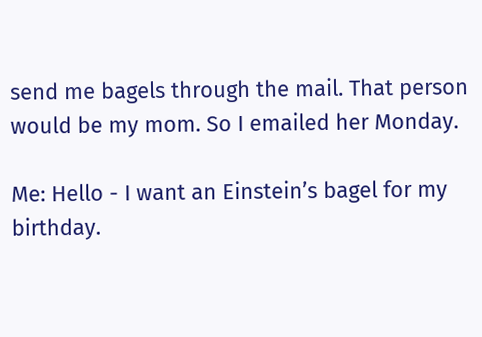send me bagels through the mail. That person would be my mom. So I emailed her Monday.

Me: Hello - I want an Einstein’s bagel for my birthday.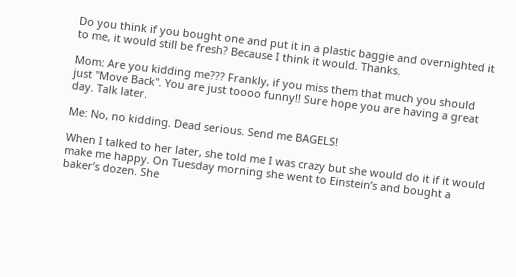Do you think if you bought one and put it in a plastic baggie and overnighted it to me, it would still be fresh? Because I think it would. Thanks.

Mom: Are you kidding me??? Frankly, if you miss them that much you should just "Move Back". You are just toooo funny!! Sure hope you are having a great day. Talk later.

Me: No, no kidding. Dead serious. Send me BAGELS!

When I talked to her later, she told me I was crazy but she would do it if it would make me happy. On Tuesday morning she went to Einstein’s and bought a baker’s dozen. She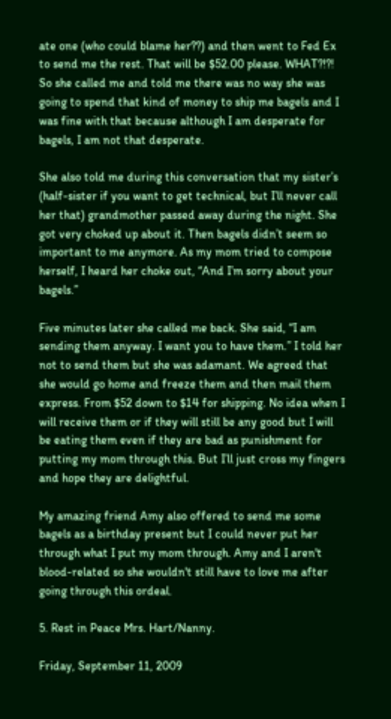ate one (who could blame her??) and then went to Fed Ex to send me the rest. That will be $52.00 please. WHAT?!?! So she called me and told me there was no way she was going to spend that kind of money to ship me bagels and I was fine with that because although I am desperate for bagels, I am not that desperate.

She also told me during this conversation that my sister’s (half-sister if you want to get technical, but I’ll never call her that) grandmother passed away during the night. She got very choked up about it. Then bagels didn’t seem so important to me anymore. As my mom tried to compose herself, I heard her choke out, “And I’m sorry about your bagels.”

Five minutes later she called me back. She said, “I am sending them anyway. I want you to have them.” I told her not to send them but she was adamant. We agreed that she would go home and freeze them and then mail them express. From $52 down to $14 for shipping. No idea when I will receive them or if they will still be any good but I will be eating them even if they are bad as punishment for putting my mom through this. But I’ll just cross my fingers and hope they are delightful.

My amazing friend Amy also offered to send me some bagels as a birthday present but I could never put her through what I put my mom through. Amy and I aren't blood-related so she wouldn't still have to love me after going through this ordeal.

5. Rest in Peace Mrs. Hart/Nanny.

Friday, September 11, 2009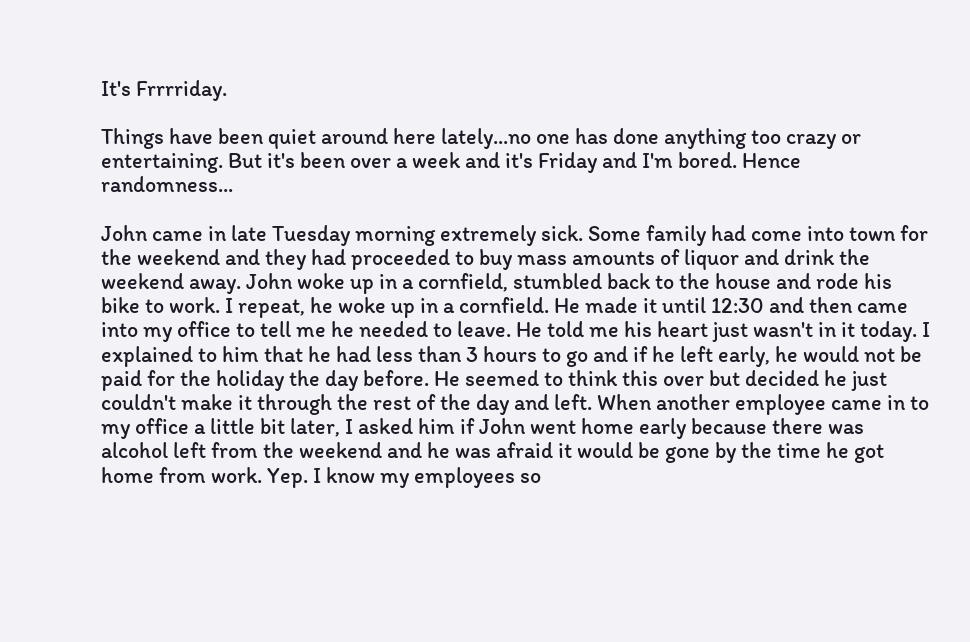It's Frrrriday.

Things have been quiet around here lately...no one has done anything too crazy or entertaining. But it's been over a week and it's Friday and I'm bored. Hence randomness...

John came in late Tuesday morning extremely sick. Some family had come into town for the weekend and they had proceeded to buy mass amounts of liquor and drink the weekend away. John woke up in a cornfield, stumbled back to the house and rode his bike to work. I repeat, he woke up in a cornfield. He made it until 12:30 and then came into my office to tell me he needed to leave. He told me his heart just wasn't in it today. I explained to him that he had less than 3 hours to go and if he left early, he would not be paid for the holiday the day before. He seemed to think this over but decided he just couldn't make it through the rest of the day and left. When another employee came in to my office a little bit later, I asked him if John went home early because there was alcohol left from the weekend and he was afraid it would be gone by the time he got home from work. Yep. I know my employees so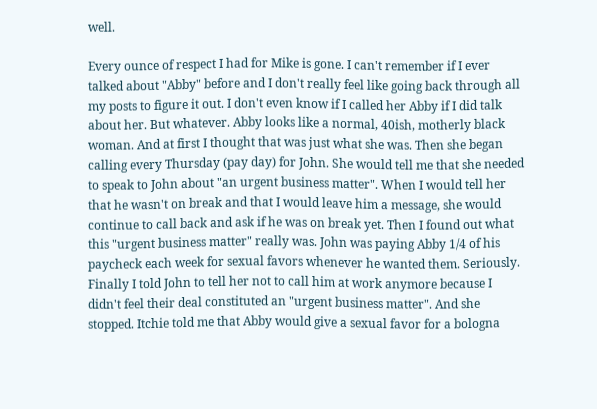well.

Every ounce of respect I had for Mike is gone. I can't remember if I ever talked about "Abby" before and I don't really feel like going back through all my posts to figure it out. I don't even know if I called her Abby if I did talk about her. But whatever. Abby looks like a normal, 40ish, motherly black woman. And at first I thought that was just what she was. Then she began calling every Thursday (pay day) for John. She would tell me that she needed to speak to John about "an urgent business matter". When I would tell her that he wasn't on break and that I would leave him a message, she would continue to call back and ask if he was on break yet. Then I found out what this "urgent business matter" really was. John was paying Abby 1/4 of his paycheck each week for sexual favors whenever he wanted them. Seriously. Finally I told John to tell her not to call him at work anymore because I didn't feel their deal constituted an "urgent business matter". And she stopped. Itchie told me that Abby would give a sexual favor for a bologna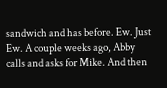sandwich and has before. Ew. Just Ew. A couple weeks ago, Abby calls and asks for Mike. And then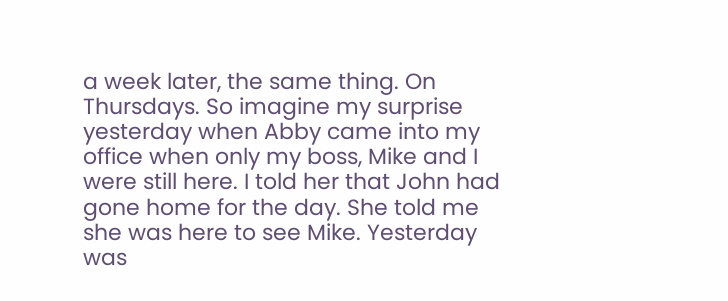a week later, the same thing. On Thursdays. So imagine my surprise yesterday when Abby came into my office when only my boss, Mike and I were still here. I told her that John had gone home for the day. She told me she was here to see Mike. Yesterday was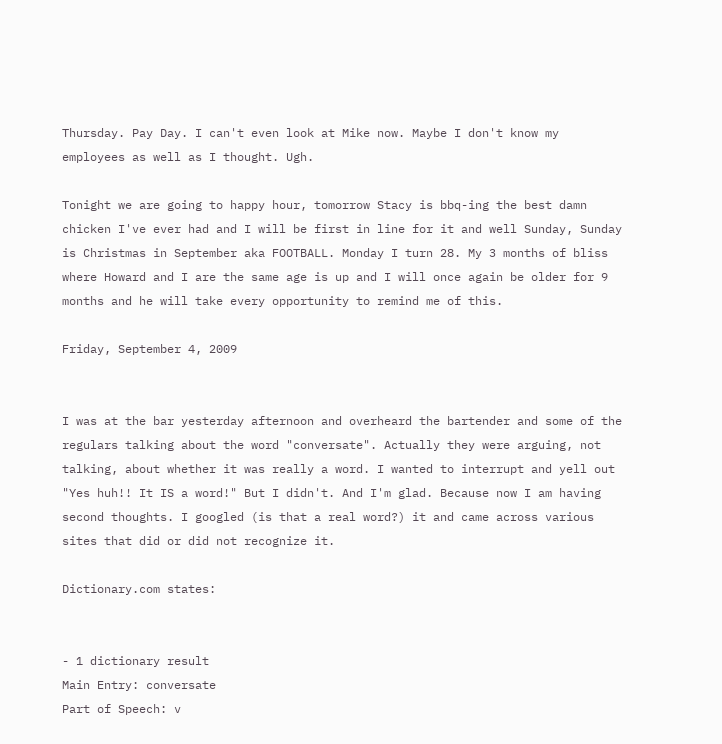Thursday. Pay Day. I can't even look at Mike now. Maybe I don't know my employees as well as I thought. Ugh.

Tonight we are going to happy hour, tomorrow Stacy is bbq-ing the best damn chicken I've ever had and I will be first in line for it and well Sunday, Sunday is Christmas in September aka FOOTBALL. Monday I turn 28. My 3 months of bliss where Howard and I are the same age is up and I will once again be older for 9 months and he will take every opportunity to remind me of this.

Friday, September 4, 2009


I was at the bar yesterday afternoon and overheard the bartender and some of the regulars talking about the word "conversate". Actually they were arguing, not talking, about whether it was really a word. I wanted to interrupt and yell out "Yes huh!! It IS a word!" But I didn't. And I'm glad. Because now I am having second thoughts. I googled (is that a real word?) it and came across various sites that did or did not recognize it.

Dictionary.com states:


- 1 dictionary result
Main Entry: conversate
Part of Speech: v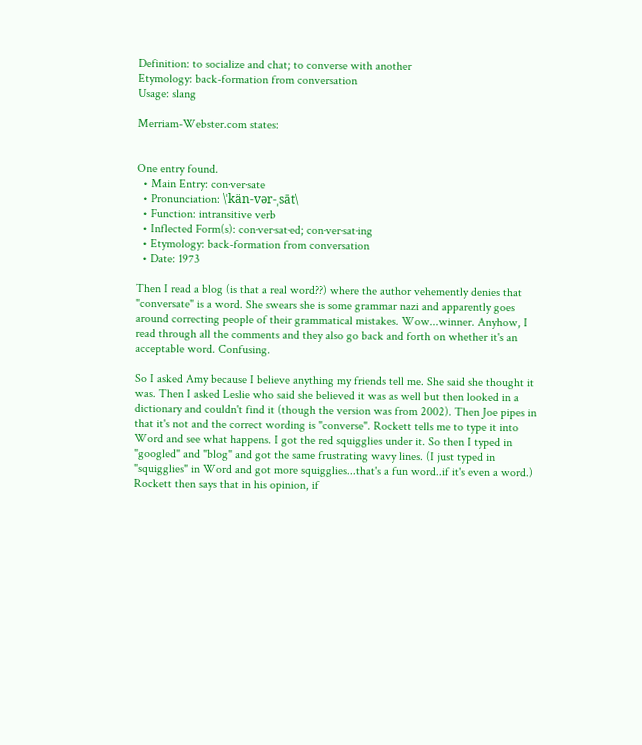Definition: to socialize and chat; to converse with another
Etymology: back-formation from conversation
Usage: slang

Merriam-Webster.com states:


One entry found.
  • Main Entry: con·ver·sate
  • Pronunciation: \ˈkän-vər-ˌsāt\
  • Function: intransitive verb
  • Inflected Form(s): con·ver·sat·ed; con·ver·sat·ing
  • Etymology: back-formation from conversation
  • Date: 1973

Then I read a blog (is that a real word??) where the author vehemently denies that "conversate" is a word. She swears she is some grammar nazi and apparently goes around correcting people of their grammatical mistakes. Wow...winner. Anyhow, I read through all the comments and they also go back and forth on whether it's an acceptable word. Confusing.

So I asked Amy because I believe anything my friends tell me. She said she thought it was. Then I asked Leslie who said she believed it was as well but then looked in a dictionary and couldn't find it (though the version was from 2002). Then Joe pipes in that it's not and the correct wording is "converse". Rockett tells me to type it into Word and see what happens. I got the red squigglies under it. So then I typed in "googled" and "blog" and got the same frustrating wavy lines. (I just typed in "squigglies" in Word and got more squigglies...that's a fun word..if it's even a word.) Rockett then says that in his opinion, if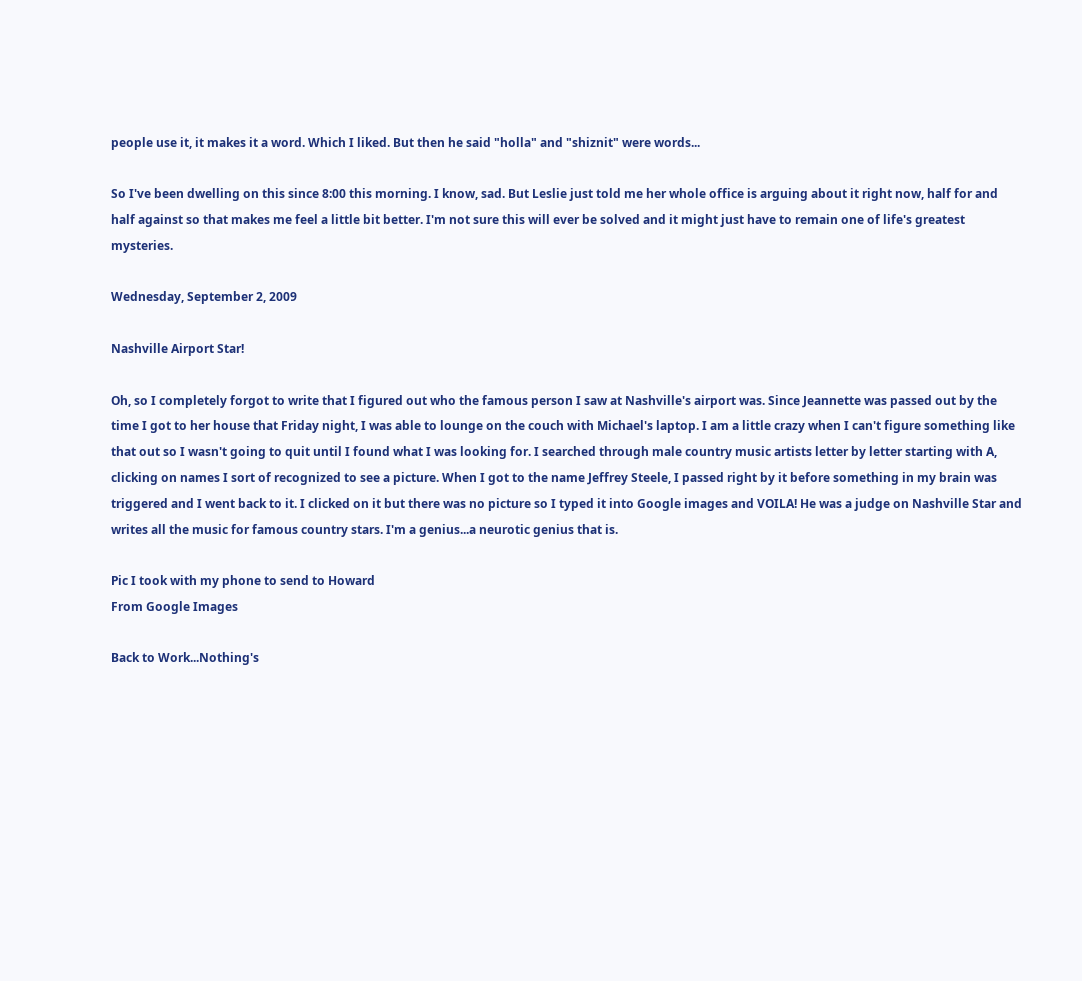people use it, it makes it a word. Which I liked. But then he said "holla" and "shiznit" were words...

So I've been dwelling on this since 8:00 this morning. I know, sad. But Leslie just told me her whole office is arguing about it right now, half for and half against so that makes me feel a little bit better. I'm not sure this will ever be solved and it might just have to remain one of life's greatest mysteries.

Wednesday, September 2, 2009

Nashville Airport Star!

Oh, so I completely forgot to write that I figured out who the famous person I saw at Nashville's airport was. Since Jeannette was passed out by the time I got to her house that Friday night, I was able to lounge on the couch with Michael's laptop. I am a little crazy when I can't figure something like that out so I wasn't going to quit until I found what I was looking for. I searched through male country music artists letter by letter starting with A, clicking on names I sort of recognized to see a picture. When I got to the name Jeffrey Steele, I passed right by it before something in my brain was triggered and I went back to it. I clicked on it but there was no picture so I typed it into Google images and VOILA! He was a judge on Nashville Star and writes all the music for famous country stars. I'm a genius...a neurotic genius that is.

Pic I took with my phone to send to Howard
From Google Images

Back to Work...Nothing's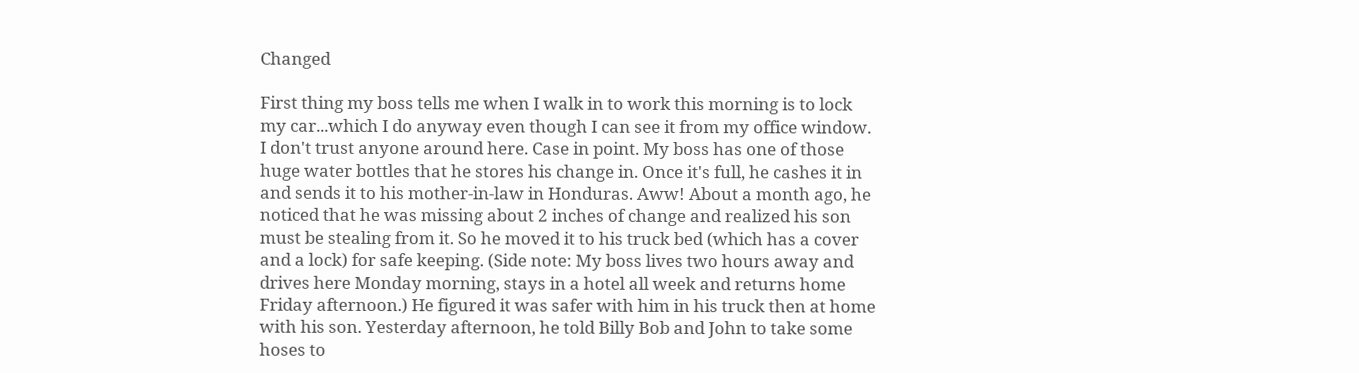Changed

First thing my boss tells me when I walk in to work this morning is to lock my car...which I do anyway even though I can see it from my office window. I don't trust anyone around here. Case in point. My boss has one of those huge water bottles that he stores his change in. Once it's full, he cashes it in and sends it to his mother-in-law in Honduras. Aww! About a month ago, he noticed that he was missing about 2 inches of change and realized his son must be stealing from it. So he moved it to his truck bed (which has a cover and a lock) for safe keeping. (Side note: My boss lives two hours away and drives here Monday morning, stays in a hotel all week and returns home Friday afternoon.) He figured it was safer with him in his truck then at home with his son. Yesterday afternoon, he told Billy Bob and John to take some hoses to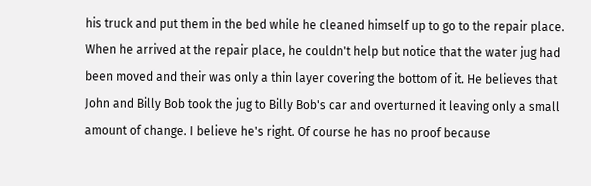his truck and put them in the bed while he cleaned himself up to go to the repair place. When he arrived at the repair place, he couldn't help but notice that the water jug had been moved and their was only a thin layer covering the bottom of it. He believes that John and Billy Bob took the jug to Billy Bob's car and overturned it leaving only a small amount of change. I believe he's right. Of course he has no proof because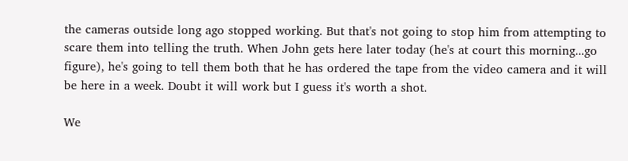the cameras outside long ago stopped working. But that's not going to stop him from attempting to scare them into telling the truth. When John gets here later today (he's at court this morning...go figure), he's going to tell them both that he has ordered the tape from the video camera and it will be here in a week. Doubt it will work but I guess it's worth a shot.

We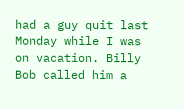had a guy quit last Monday while I was on vacation. Billy Bob called him a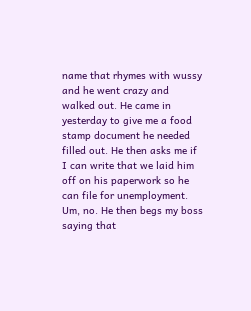name that rhymes with wussy and he went crazy and walked out. He came in yesterday to give me a food stamp document he needed filled out. He then asks me if I can write that we laid him off on his paperwork so he can file for unemployment. Um, no. He then begs my boss saying that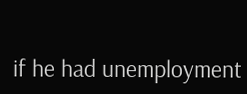if he had unemployment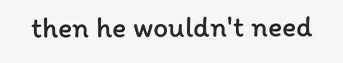then he wouldn't need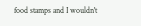food stamps and I wouldn't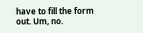have to fill the form out. Um, no.